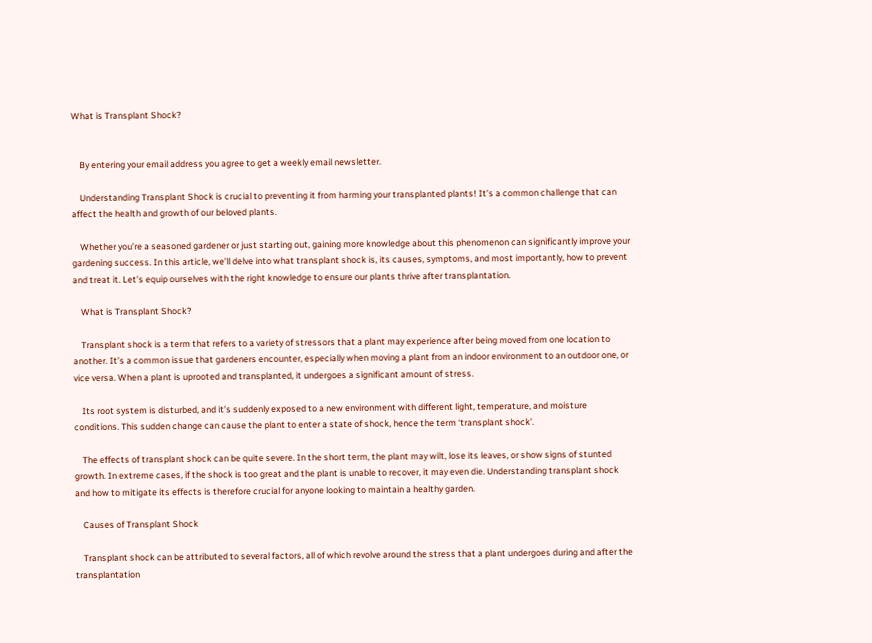What is Transplant Shock?


    By entering your email address you agree to get a weekly email newsletter.

    Understanding Transplant Shock is crucial to preventing it from harming your transplanted plants! It’s a common challenge that can affect the health and growth of our beloved plants.

    Whether you’re a seasoned gardener or just starting out, gaining more knowledge about this phenomenon can significantly improve your gardening success. In this article, we’ll delve into what transplant shock is, its causes, symptoms, and most importantly, how to prevent and treat it. Let’s equip ourselves with the right knowledge to ensure our plants thrive after transplantation.

    What is Transplant Shock?

    Transplant shock is a term that refers to a variety of stressors that a plant may experience after being moved from one location to another. It’s a common issue that gardeners encounter, especially when moving a plant from an indoor environment to an outdoor one, or vice versa. When a plant is uprooted and transplanted, it undergoes a significant amount of stress.

    Its root system is disturbed, and it’s suddenly exposed to a new environment with different light, temperature, and moisture conditions. This sudden change can cause the plant to enter a state of shock, hence the term ‘transplant shock’.

    The effects of transplant shock can be quite severe. In the short term, the plant may wilt, lose its leaves, or show signs of stunted growth. In extreme cases, if the shock is too great and the plant is unable to recover, it may even die. Understanding transplant shock and how to mitigate its effects is therefore crucial for anyone looking to maintain a healthy garden.

    Causes of Transplant Shock

    Transplant shock can be attributed to several factors, all of which revolve around the stress that a plant undergoes during and after the transplantation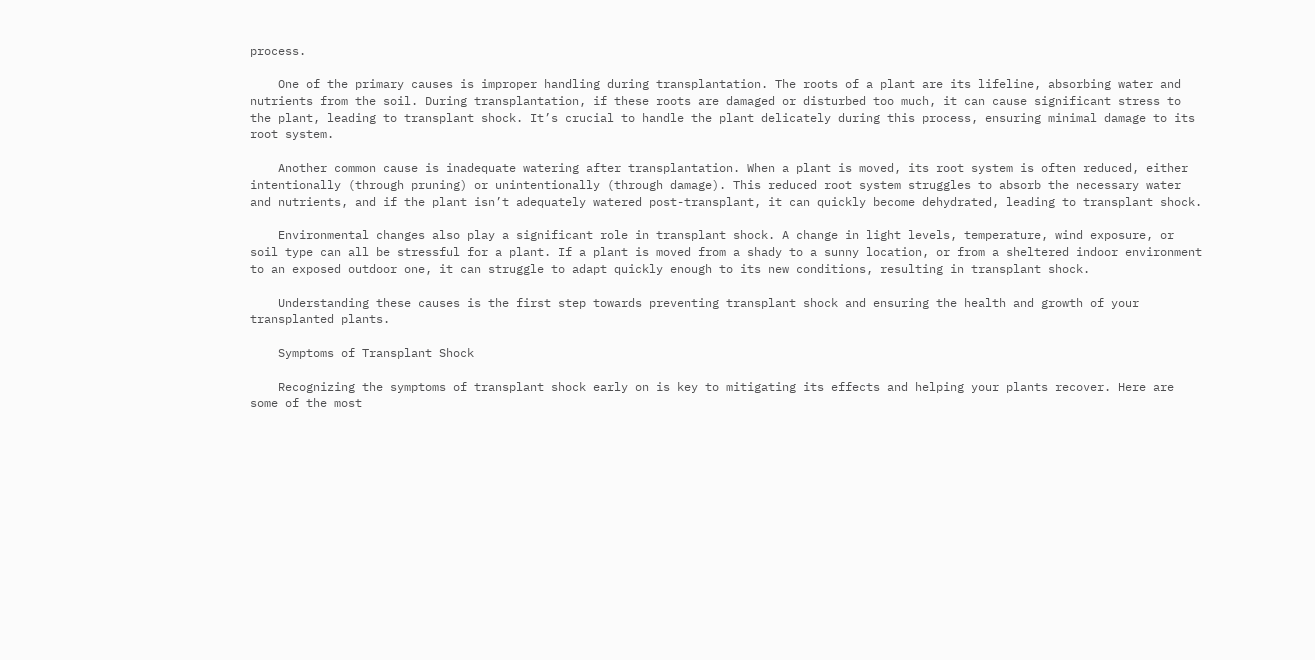process.

    One of the primary causes is improper handling during transplantation. The roots of a plant are its lifeline, absorbing water and nutrients from the soil. During transplantation, if these roots are damaged or disturbed too much, it can cause significant stress to the plant, leading to transplant shock. It’s crucial to handle the plant delicately during this process, ensuring minimal damage to its root system.

    Another common cause is inadequate watering after transplantation. When a plant is moved, its root system is often reduced, either intentionally (through pruning) or unintentionally (through damage). This reduced root system struggles to absorb the necessary water and nutrients, and if the plant isn’t adequately watered post-transplant, it can quickly become dehydrated, leading to transplant shock.

    Environmental changes also play a significant role in transplant shock. A change in light levels, temperature, wind exposure, or soil type can all be stressful for a plant. If a plant is moved from a shady to a sunny location, or from a sheltered indoor environment to an exposed outdoor one, it can struggle to adapt quickly enough to its new conditions, resulting in transplant shock.

    Understanding these causes is the first step towards preventing transplant shock and ensuring the health and growth of your transplanted plants.

    Symptoms of Transplant Shock

    Recognizing the symptoms of transplant shock early on is key to mitigating its effects and helping your plants recover. Here are some of the most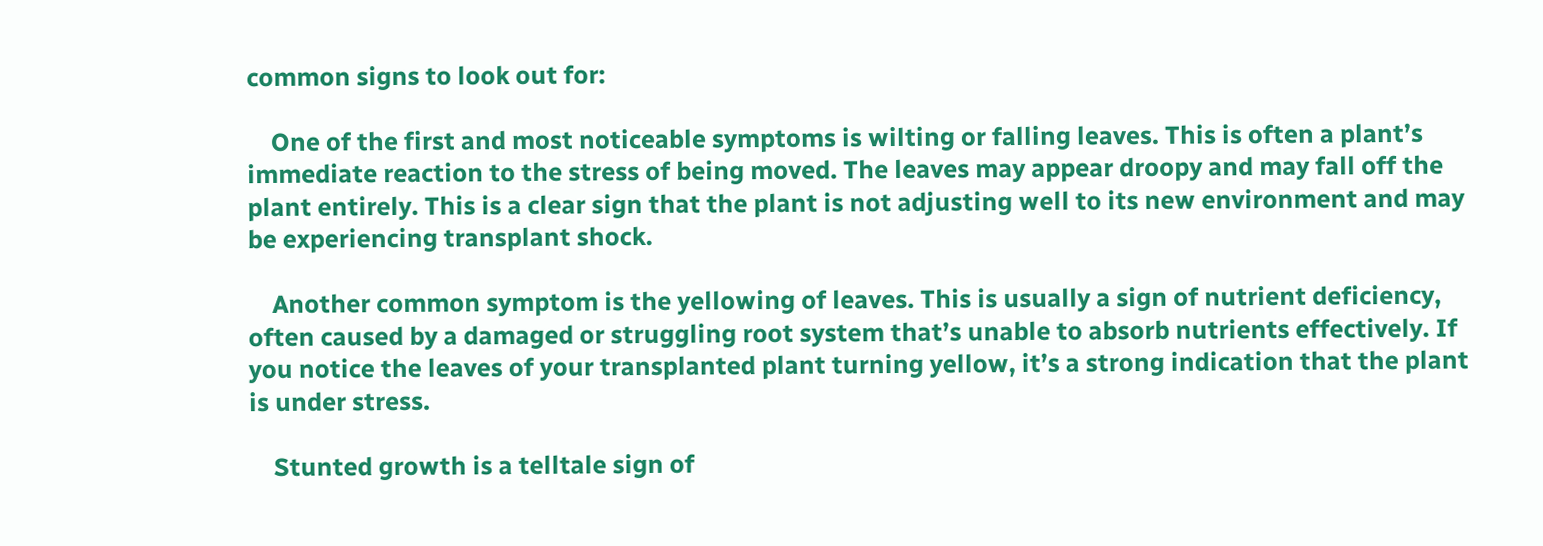common signs to look out for:

    One of the first and most noticeable symptoms is wilting or falling leaves. This is often a plant’s immediate reaction to the stress of being moved. The leaves may appear droopy and may fall off the plant entirely. This is a clear sign that the plant is not adjusting well to its new environment and may be experiencing transplant shock.

    Another common symptom is the yellowing of leaves. This is usually a sign of nutrient deficiency, often caused by a damaged or struggling root system that’s unable to absorb nutrients effectively. If you notice the leaves of your transplanted plant turning yellow, it’s a strong indication that the plant is under stress.

    Stunted growth is a telltale sign of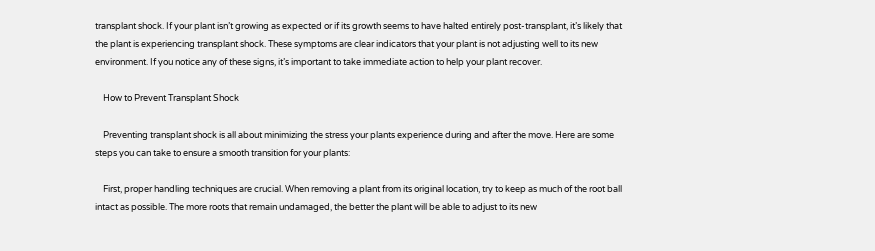transplant shock. If your plant isn’t growing as expected or if its growth seems to have halted entirely post-transplant, it’s likely that the plant is experiencing transplant shock. These symptoms are clear indicators that your plant is not adjusting well to its new environment. If you notice any of these signs, it’s important to take immediate action to help your plant recover.

    How to Prevent Transplant Shock

    Preventing transplant shock is all about minimizing the stress your plants experience during and after the move. Here are some steps you can take to ensure a smooth transition for your plants:

    First, proper handling techniques are crucial. When removing a plant from its original location, try to keep as much of the root ball intact as possible. The more roots that remain undamaged, the better the plant will be able to adjust to its new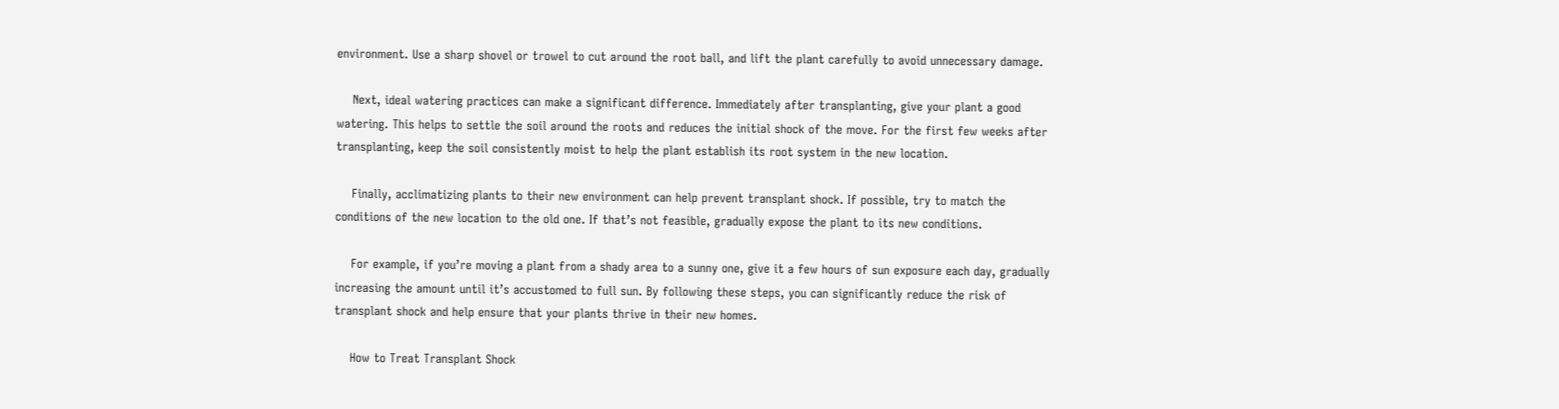environment. Use a sharp shovel or trowel to cut around the root ball, and lift the plant carefully to avoid unnecessary damage.

    Next, ideal watering practices can make a significant difference. Immediately after transplanting, give your plant a good watering. This helps to settle the soil around the roots and reduces the initial shock of the move. For the first few weeks after transplanting, keep the soil consistently moist to help the plant establish its root system in the new location.

    Finally, acclimatizing plants to their new environment can help prevent transplant shock. If possible, try to match the conditions of the new location to the old one. If that’s not feasible, gradually expose the plant to its new conditions.

    For example, if you’re moving a plant from a shady area to a sunny one, give it a few hours of sun exposure each day, gradually increasing the amount until it’s accustomed to full sun. By following these steps, you can significantly reduce the risk of transplant shock and help ensure that your plants thrive in their new homes.

    How to Treat Transplant Shock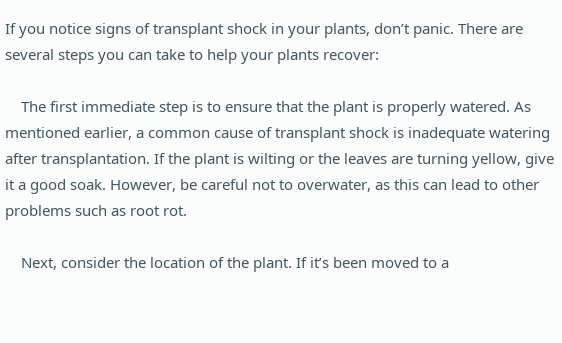If you notice signs of transplant shock in your plants, don’t panic. There are several steps you can take to help your plants recover:

    The first immediate step is to ensure that the plant is properly watered. As mentioned earlier, a common cause of transplant shock is inadequate watering after transplantation. If the plant is wilting or the leaves are turning yellow, give it a good soak. However, be careful not to overwater, as this can lead to other problems such as root rot.

    Next, consider the location of the plant. If it’s been moved to a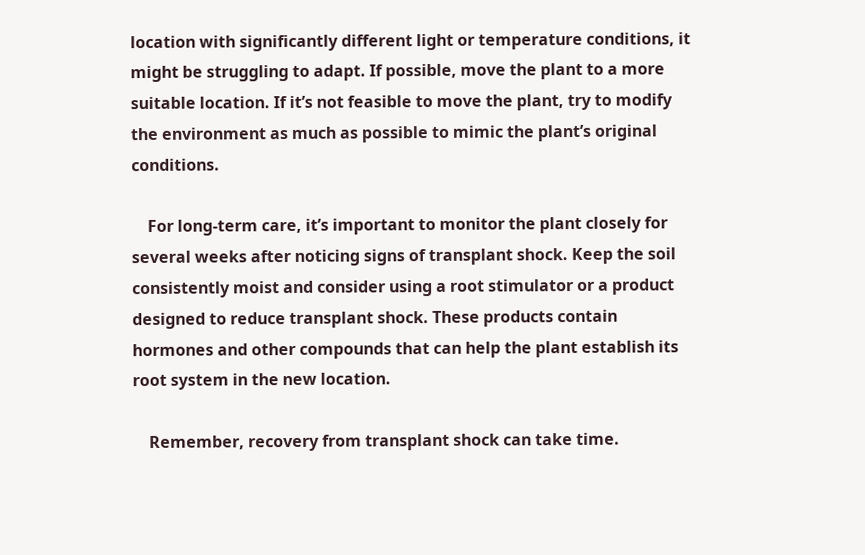location with significantly different light or temperature conditions, it might be struggling to adapt. If possible, move the plant to a more suitable location. If it’s not feasible to move the plant, try to modify the environment as much as possible to mimic the plant’s original conditions.

    For long-term care, it’s important to monitor the plant closely for several weeks after noticing signs of transplant shock. Keep the soil consistently moist and consider using a root stimulator or a product designed to reduce transplant shock. These products contain hormones and other compounds that can help the plant establish its root system in the new location.

    Remember, recovery from transplant shock can take time.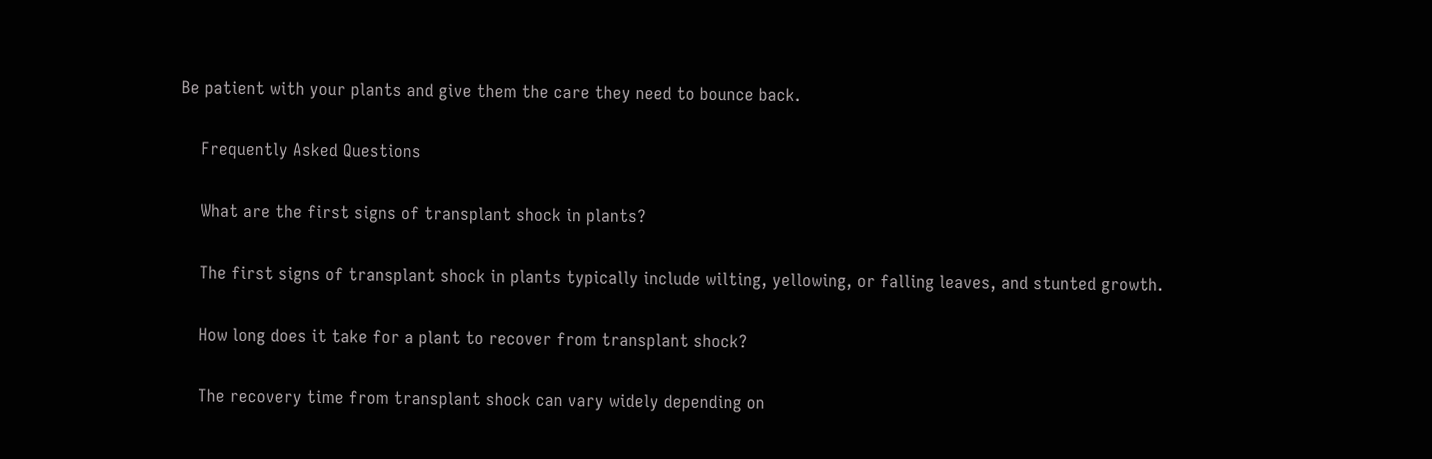Be patient with your plants and give them the care they need to bounce back.

    Frequently Asked Questions

    What are the first signs of transplant shock in plants?

    The first signs of transplant shock in plants typically include wilting, yellowing, or falling leaves, and stunted growth.

    How long does it take for a plant to recover from transplant shock?

    The recovery time from transplant shock can vary widely depending on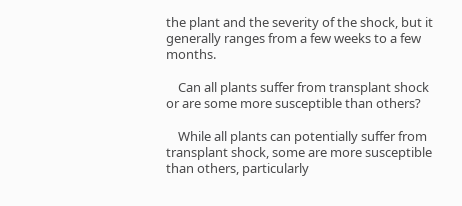the plant and the severity of the shock, but it generally ranges from a few weeks to a few months.

    Can all plants suffer from transplant shock or are some more susceptible than others?

    While all plants can potentially suffer from transplant shock, some are more susceptible than others, particularly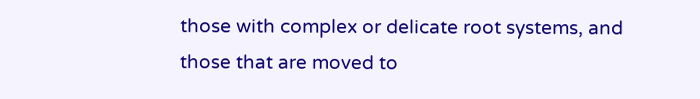those with complex or delicate root systems, and those that are moved to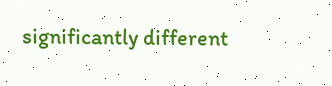significantly different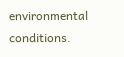environmental conditions.